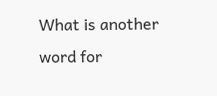What is another word for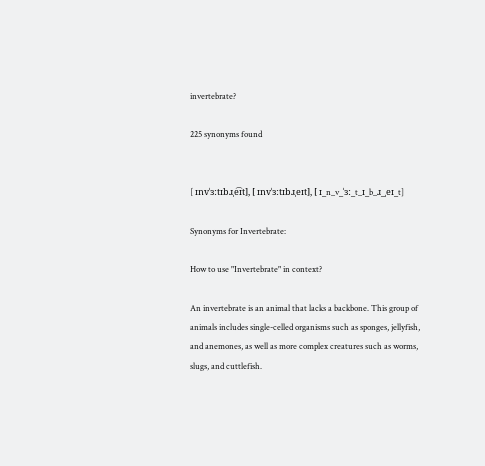invertebrate?

225 synonyms found


[ ɪnvˈɜːtɪbɹˌe͡ɪt], [ ɪnvˈɜːtɪbɹˌeɪt], [ ɪ_n_v_ˈɜː_t_ɪ_b_ɹ_ˌeɪ_t]

Synonyms for Invertebrate:

How to use "Invertebrate" in context?

An invertebrate is an animal that lacks a backbone. This group of animals includes single-celled organisms such as sponges, jellyfish, and anemones, as well as more complex creatures such as worms, slugs, and cuttlefish.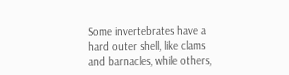Some invertebrates have a hard outer shell, like clams and barnacles, while others,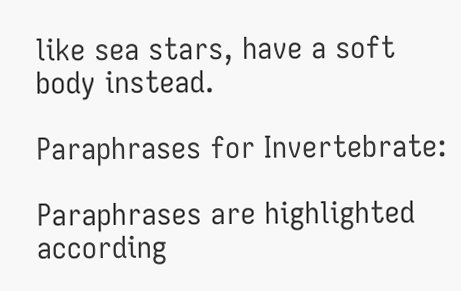like sea stars, have a soft body instead.

Paraphrases for Invertebrate:

Paraphrases are highlighted according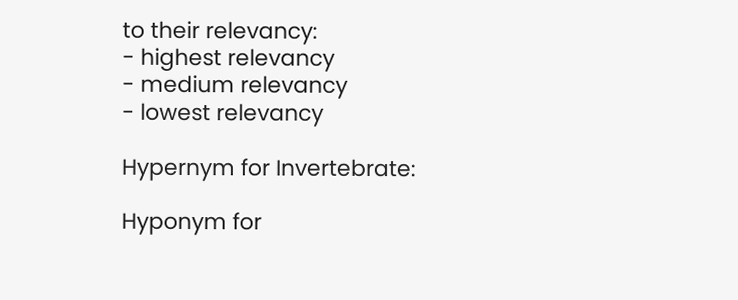to their relevancy:
- highest relevancy
- medium relevancy
- lowest relevancy

Hypernym for Invertebrate:

Hyponym for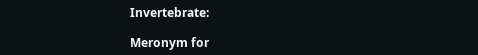Invertebrate:

Meronym for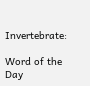Invertebrate:

Word of the Day